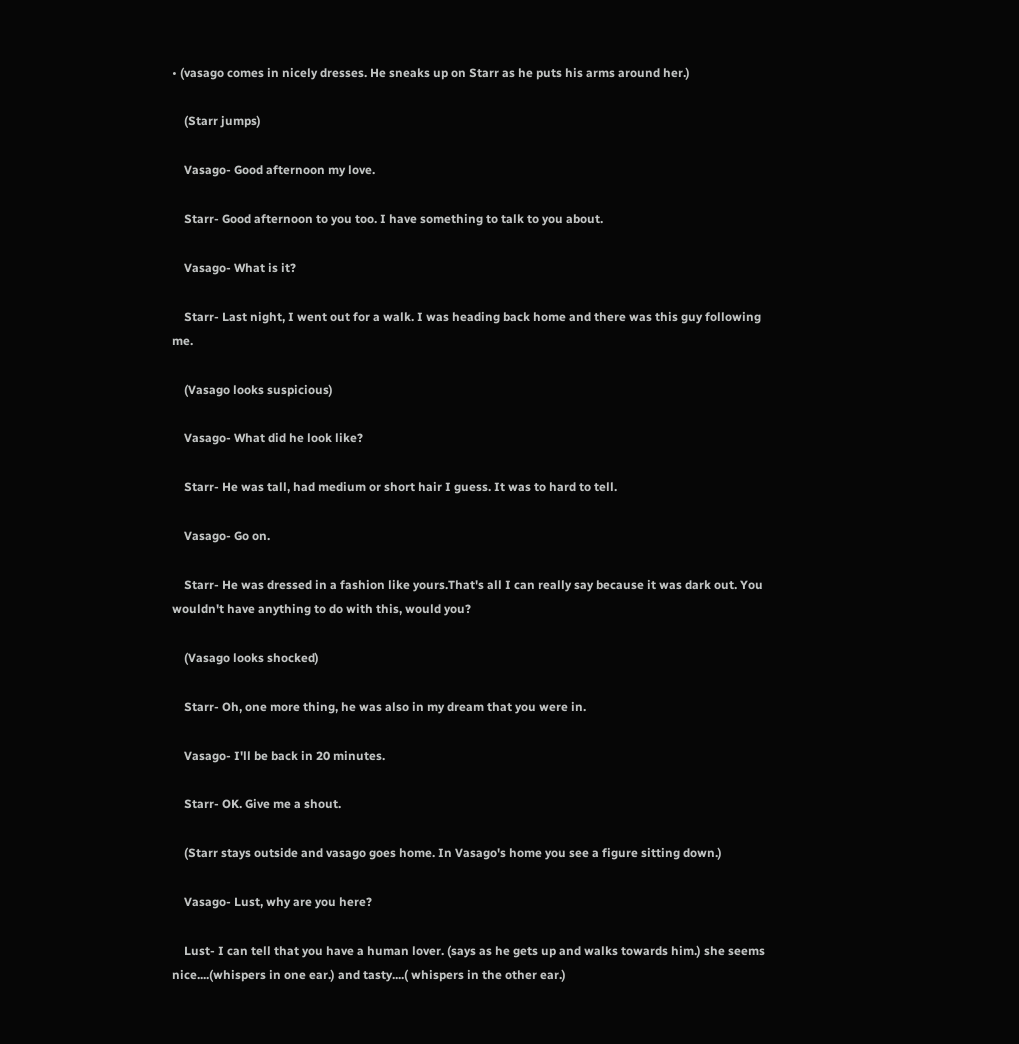• (vasago comes in nicely dresses. He sneaks up on Starr as he puts his arms around her.)

    (Starr jumps)

    Vasago- Good afternoon my love.

    Starr- Good afternoon to you too. I have something to talk to you about.

    Vasago- What is it?

    Starr- Last night, I went out for a walk. I was heading back home and there was this guy following me.

    (Vasago looks suspicious)

    Vasago- What did he look like?

    Starr- He was tall, had medium or short hair I guess. It was to hard to tell.

    Vasago- Go on.

    Starr- He was dressed in a fashion like yours.That's all I can really say because it was dark out. You wouldn't have anything to do with this, would you?

    (Vasago looks shocked)

    Starr- Oh, one more thing, he was also in my dream that you were in.

    Vasago- I'll be back in 20 minutes.

    Starr- OK. Give me a shout.

    (Starr stays outside and vasago goes home. In Vasago's home you see a figure sitting down.)

    Vasago- Lust, why are you here?

    Lust- I can tell that you have a human lover. (says as he gets up and walks towards him.) she seems nice....(whispers in one ear.) and tasty....( whispers in the other ear.)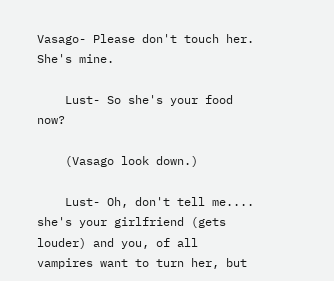Vasago- Please don't touch her. She's mine.

    Lust- So she's your food now?

    (Vasago look down.)

    Lust- Oh, don't tell me.... she's your girlfriend (gets louder) and you, of all vampires want to turn her, but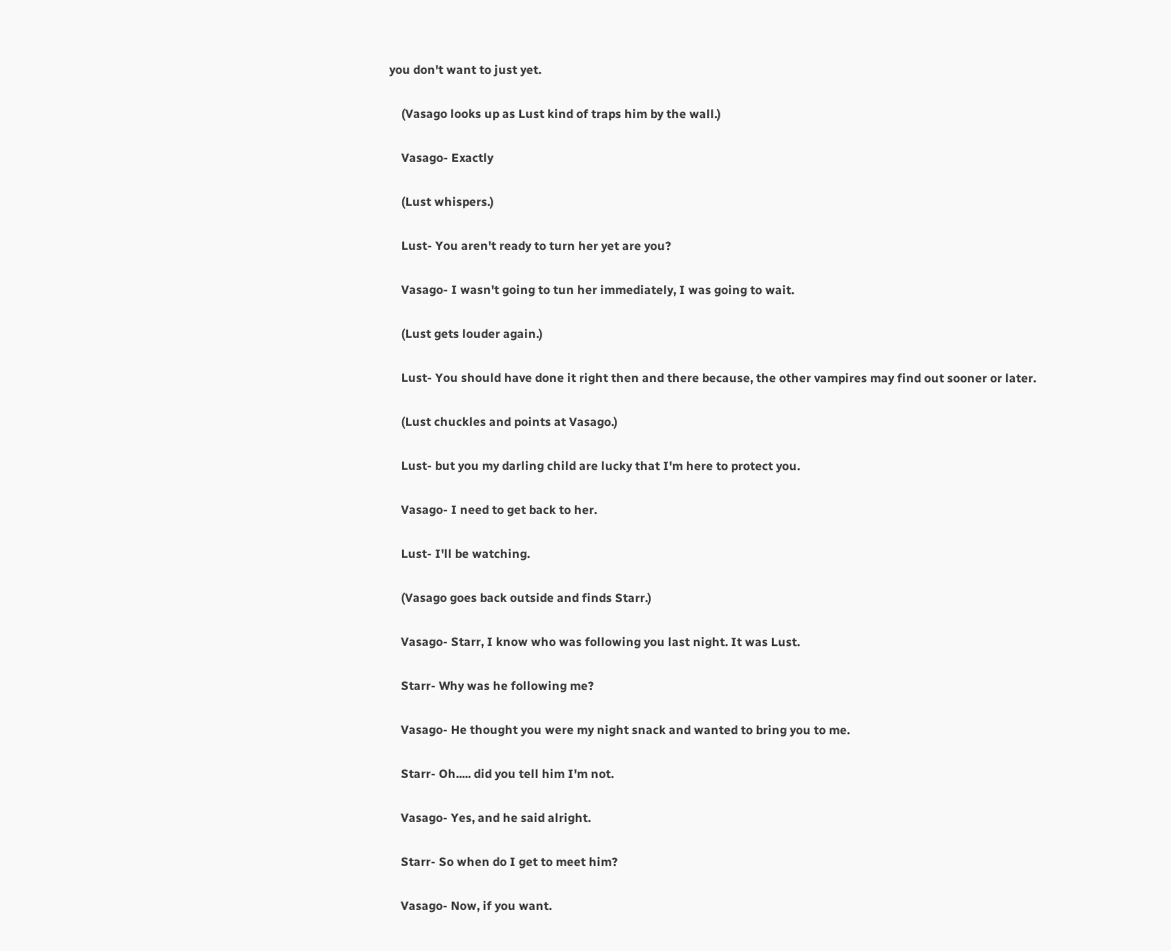you don't want to just yet.

    (Vasago looks up as Lust kind of traps him by the wall.)

    Vasago- Exactly

    (Lust whispers.)

    Lust- You aren't ready to turn her yet are you?

    Vasago- I wasn't going to tun her immediately, I was going to wait.

    (Lust gets louder again.)

    Lust- You should have done it right then and there because, the other vampires may find out sooner or later.

    (Lust chuckles and points at Vasago.)

    Lust- but you my darling child are lucky that I'm here to protect you.

    Vasago- I need to get back to her.

    Lust- I'll be watching.

    (Vasago goes back outside and finds Starr.)

    Vasago- Starr, I know who was following you last night. It was Lust.

    Starr- Why was he following me?

    Vasago- He thought you were my night snack and wanted to bring you to me.

    Starr- Oh..... did you tell him I'm not.

    Vasago- Yes, and he said alright.

    Starr- So when do I get to meet him?

    Vasago- Now, if you want.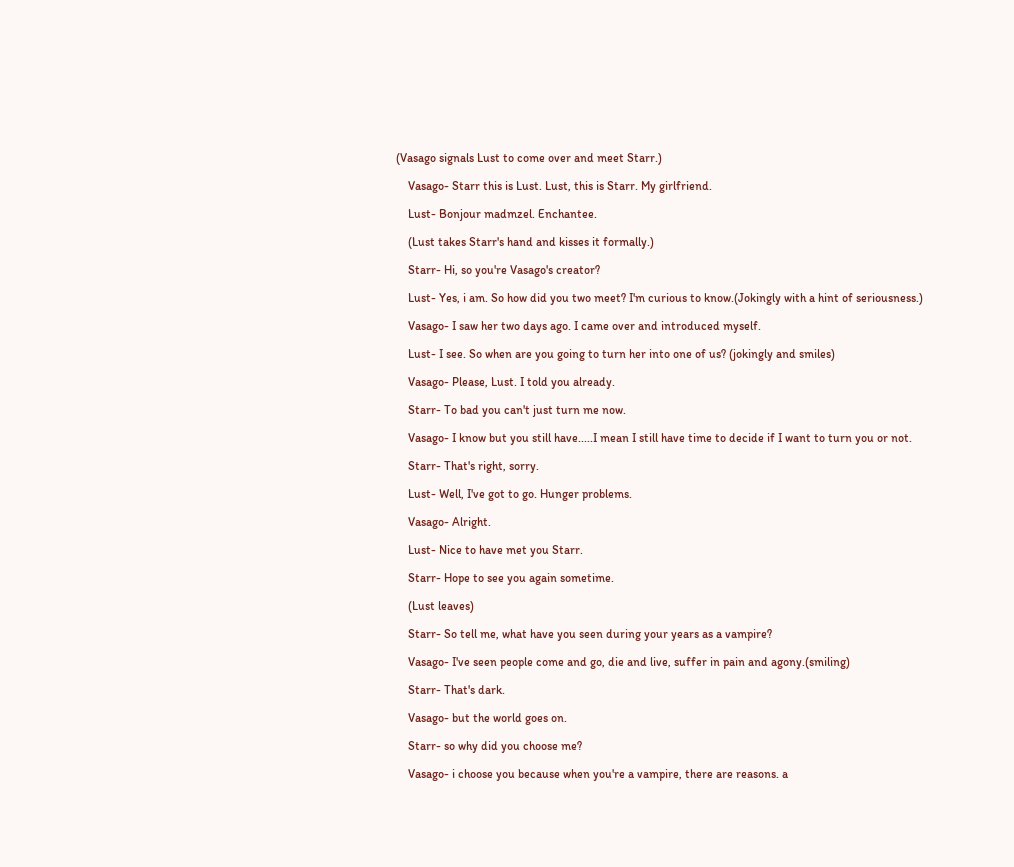(Vasago signals Lust to come over and meet Starr.)

    Vasago- Starr this is Lust. Lust, this is Starr. My girlfriend.

    Lust- Bonjour madmzel. Enchantee.

    (Lust takes Starr's hand and kisses it formally.)

    Starr- Hi, so you're Vasago's creator?

    Lust- Yes, i am. So how did you two meet? I'm curious to know.(Jokingly with a hint of seriousness.)

    Vasago- I saw her two days ago. I came over and introduced myself.

    Lust- I see. So when are you going to turn her into one of us? (jokingly and smiles)

    Vasago- Please, Lust. I told you already.

    Starr- To bad you can't just turn me now.

    Vasago- I know but you still have.....I mean I still have time to decide if I want to turn you or not.

    Starr- That's right, sorry.

    Lust- Well, I've got to go. Hunger problems.

    Vasago- Alright.

    Lust- Nice to have met you Starr.

    Starr- Hope to see you again sometime.

    (Lust leaves)

    Starr- So tell me, what have you seen during your years as a vampire?

    Vasago- I've seen people come and go, die and live, suffer in pain and agony.(smiling)

    Starr- That's dark.

    Vasago- but the world goes on.

    Starr- so why did you choose me?

    Vasago- i choose you because when you're a vampire, there are reasons. a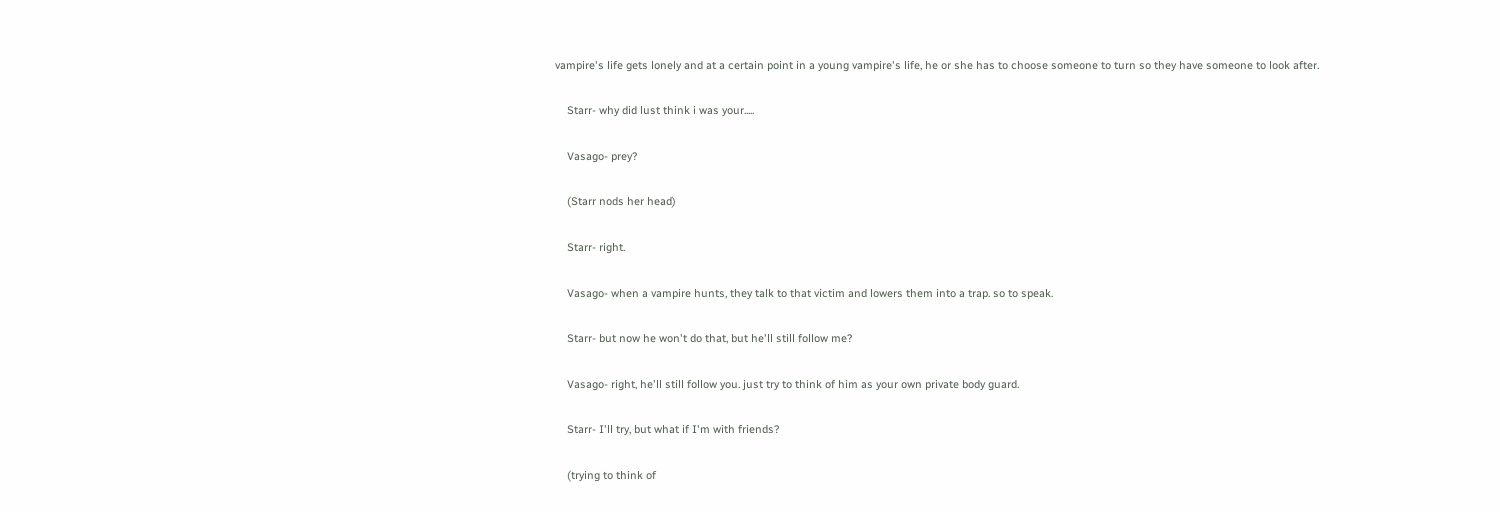vampire's life gets lonely and at a certain point in a young vampire's life, he or she has to choose someone to turn so they have someone to look after.

    Starr- why did lust think i was your.....

    Vasago- prey?

    (Starr nods her head)

    Starr- right.

    Vasago- when a vampire hunts, they talk to that victim and lowers them into a trap. so to speak.

    Starr- but now he won't do that, but he'll still follow me?

    Vasago- right, he'll still follow you. just try to think of him as your own private body guard.

    Starr- I'll try, but what if I'm with friends?

    (trying to think of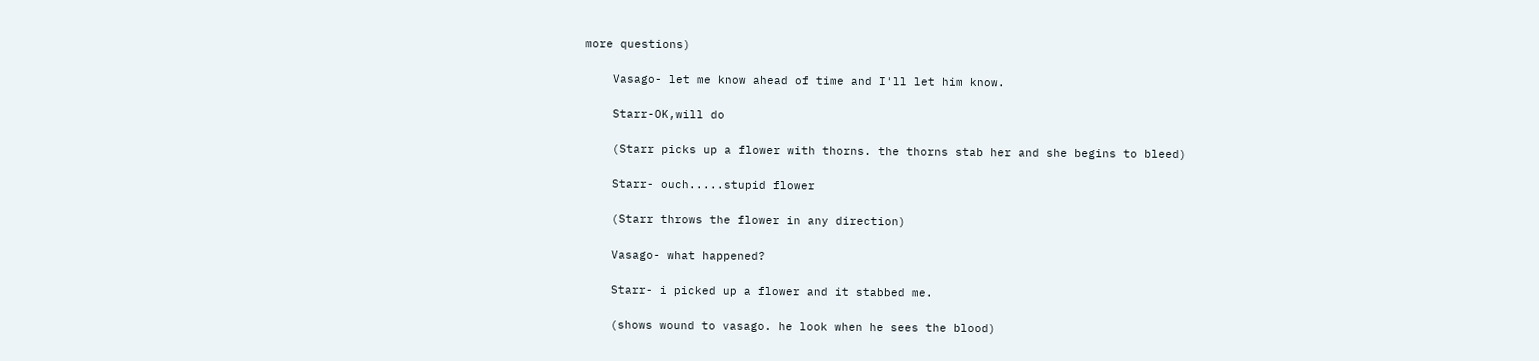more questions)

    Vasago- let me know ahead of time and I'll let him know.

    Starr-OK,will do

    (Starr picks up a flower with thorns. the thorns stab her and she begins to bleed)

    Starr- ouch.....stupid flower

    (Starr throws the flower in any direction)

    Vasago- what happened?

    Starr- i picked up a flower and it stabbed me.

    (shows wound to vasago. he look when he sees the blood)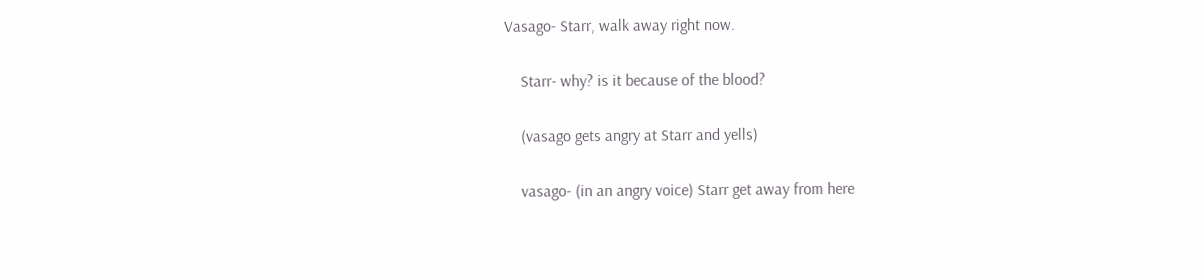Vasago- Starr, walk away right now.

    Starr- why? is it because of the blood?

    (vasago gets angry at Starr and yells)

    vasago- (in an angry voice) Starr get away from here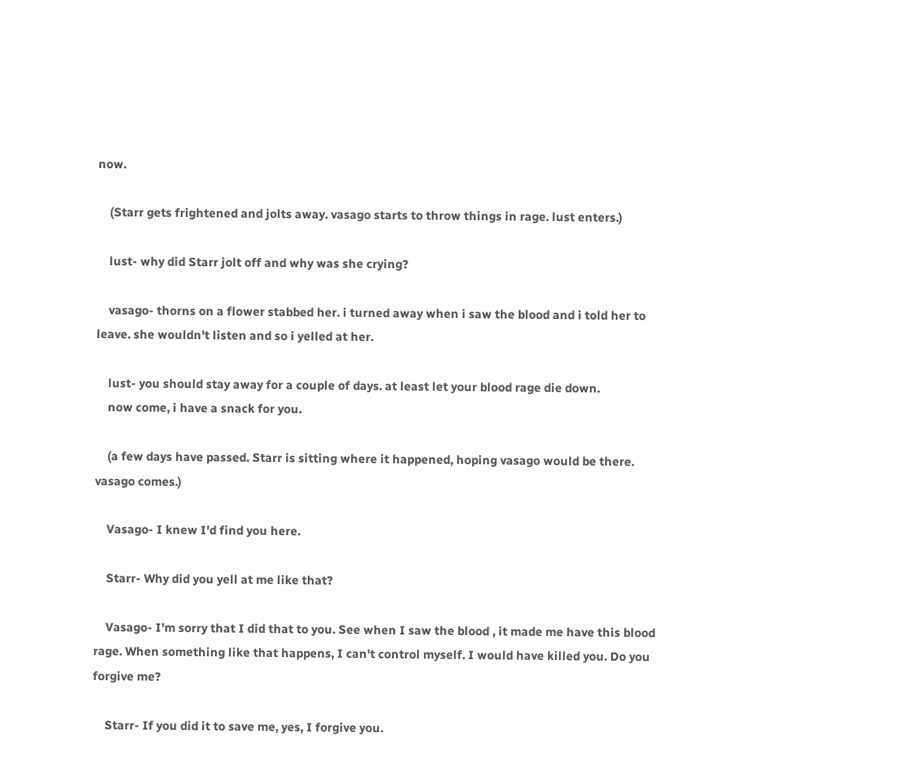now.

    (Starr gets frightened and jolts away. vasago starts to throw things in rage. lust enters.)

    lust- why did Starr jolt off and why was she crying?

    vasago- thorns on a flower stabbed her. i turned away when i saw the blood and i told her to leave. she wouldn't listen and so i yelled at her.

    lust- you should stay away for a couple of days. at least let your blood rage die down.
    now come, i have a snack for you.

    (a few days have passed. Starr is sitting where it happened, hoping vasago would be there. vasago comes.)

    Vasago- I knew I'd find you here.

    Starr- Why did you yell at me like that?

    Vasago- I'm sorry that I did that to you. See when I saw the blood , it made me have this blood rage. When something like that happens, I can't control myself. I would have killed you. Do you forgive me?

    Starr- If you did it to save me, yes, I forgive you.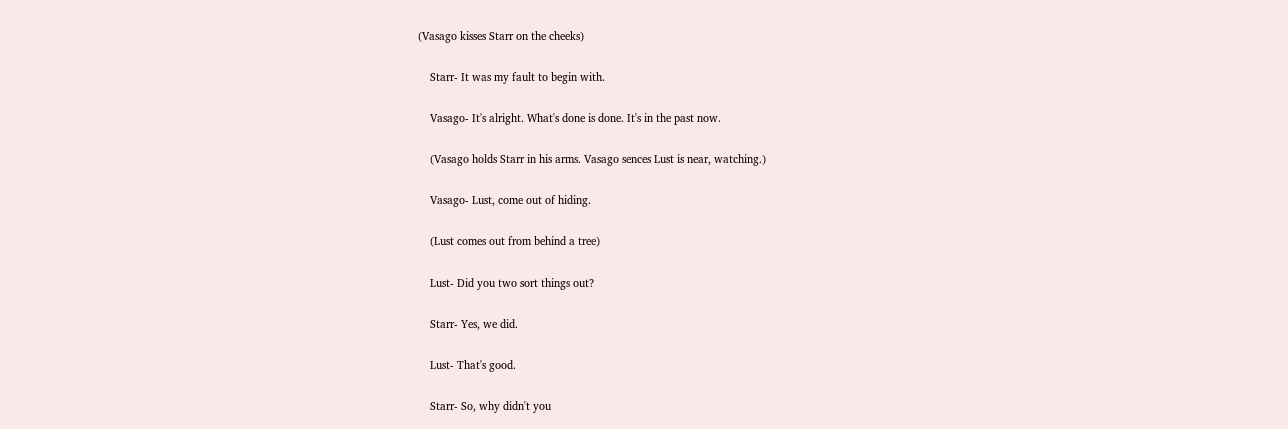(Vasago kisses Starr on the cheeks)

    Starr- It was my fault to begin with.

    Vasago- It's alright. What's done is done. It's in the past now.

    (Vasago holds Starr in his arms. Vasago sences Lust is near, watching.)

    Vasago- Lust, come out of hiding.

    (Lust comes out from behind a tree)

    Lust- Did you two sort things out?

    Starr- Yes, we did.

    Lust- That's good.

    Starr- So, why didn't you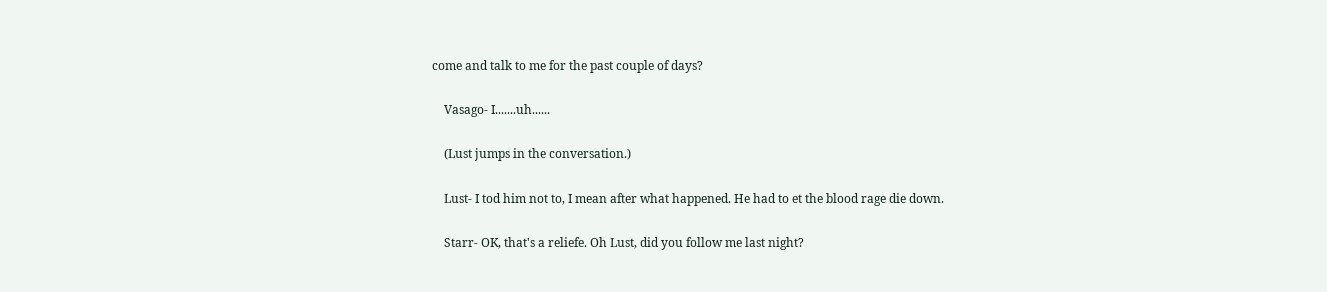come and talk to me for the past couple of days?

    Vasago- I.......uh......

    (Lust jumps in the conversation.)

    Lust- I tod him not to, I mean after what happened. He had to et the blood rage die down.

    Starr- OK, that's a reliefe. Oh Lust, did you follow me last night?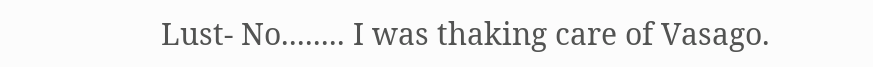Lust- No........ I was thaking care of Vasago.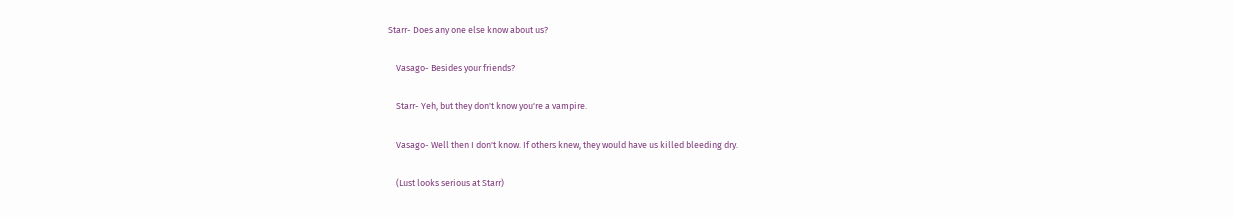Starr- Does any one else know about us?

    Vasago- Besides your friends?

    Starr- Yeh, but they don't know you're a vampire.

    Vasago- Well then I don't know. If others knew, they would have us killed bleeding dry.

    (Lust looks serious at Starr)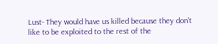Lust- They would have us killed because they don't like to be exploited to the rest of the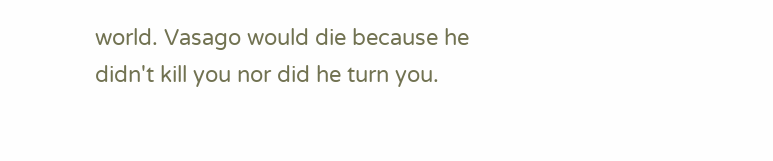world. Vasago would die because he didn't kill you nor did he turn you.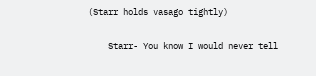(Starr holds vasago tightly)

    Starr- You know I would never tell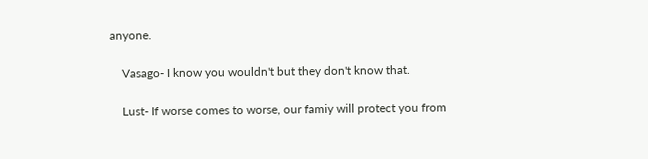anyone.

    Vasago- I know you wouldn't but they don't know that.

    Lust- If worse comes to worse, our famiy will protect you from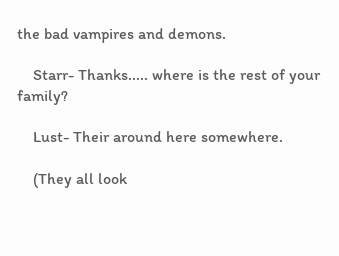the bad vampires and demons.

    Starr- Thanks..... where is the rest of your family?

    Lust- Their around here somewhere.

    (They all look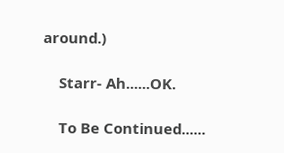around.)

    Starr- Ah......OK.

    To Be Continued......